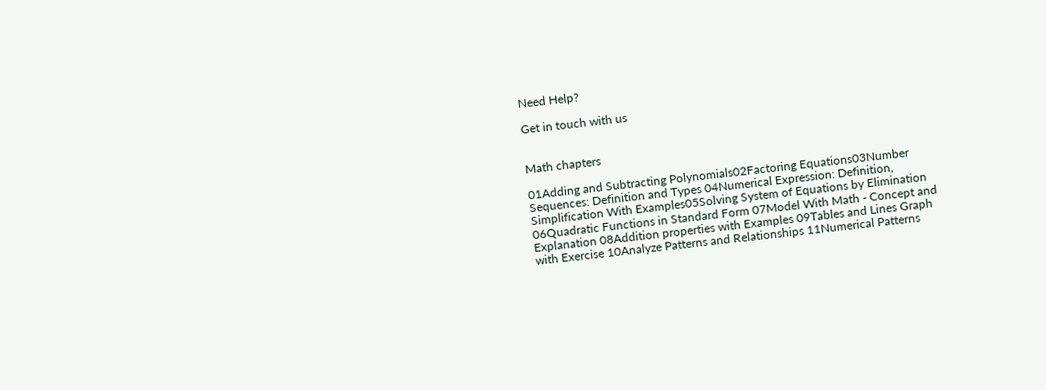Need Help?

Get in touch with us


Math chapters

01Adding and Subtracting Polynomials02Factoring Equations03Number Sequences: Definition and Types 04Numerical Expression: Definition, Simplification With Examples05Solving System of Equations by Elimination 06Quadratic Functions in Standard Form 07Model With Math - Concept and Explanation 08Addition properties with Examples 09Tables and Lines Graph with Exercise 10Analyze Patterns and Relationships 11Numerical Patterns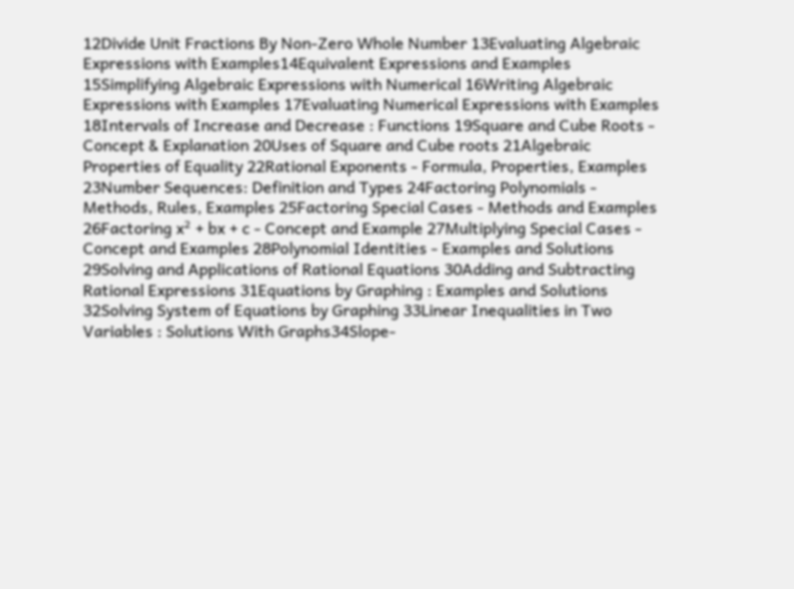12Divide Unit Fractions By Non-Zero Whole Number 13Evaluating Algebraic Expressions with Examples14Equivalent Expressions and Examples 15Simplifying Algebraic Expressions with Numerical 16Writing Algebraic Expressions with Examples 17Evaluating Numerical Expressions with Examples 18Intervals of Increase and Decrease : Functions 19Square and Cube Roots - Concept & Explanation 20Uses of Square and Cube roots 21Algebraic Properties of Equality 22Rational Exponents - Formula, Properties, Examples 23Number Sequences: Definition and Types 24Factoring Polynomials - Methods, Rules, Examples 25Factoring Special Cases - Methods and Examples 26Factoring x² + bx + c - Concept and Example 27Multiplying Special Cases - Concept and Examples 28Polynomial Identities - Examples and Solutions 29Solving and Applications of Rational Equations 30Adding and Subtracting Rational Expressions 31Equations by Graphing : Examples and Solutions 32Solving System of Equations by Graphing 33Linear Inequalities in Two Variables : Solutions With Graphs34Slope-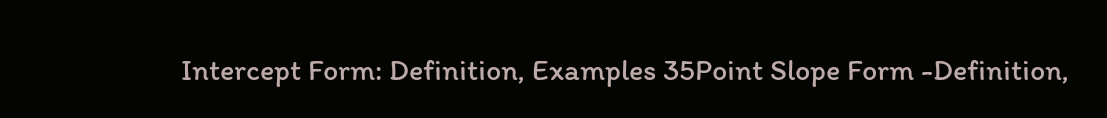Intercept Form: Definition, Examples 35Point Slope Form -Definition,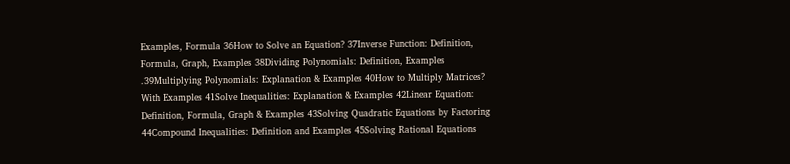Examples, Formula 36How to Solve an Equation? 37Inverse Function: Definition, Formula, Graph, Examples 38Dividing Polynomials: Definition, Examples .39Multiplying Polynomials: Explanation & Examples 40How to Multiply Matrices? With Examples 41Solve Inequalities: Explanation & Examples 42Linear Equation: Definition, Formula, Graph & Examples 43Solving Quadratic Equations by Factoring 44Compound Inequalities: Definition and Examples 45Solving Rational Equations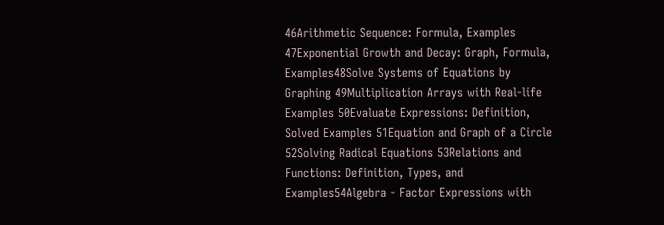46Arithmetic Sequence: Formula, Examples 47Exponential Growth and Decay: Graph, Formula, Examples48Solve Systems of Equations by Graphing 49Multiplication Arrays with Real-life Examples 50Evaluate Expressions: Definition, Solved Examples 51Equation and Graph of a Circle 52Solving Radical Equations 53Relations and Functions: Definition, Types, and Examples54Algebra - Factor Expressions with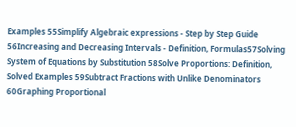Examples 55Simplify Algebraic expressions - Step by Step Guide 56Increasing and Decreasing Intervals - Definition, Formulas57Solving System of Equations by Substitution 58Solve Proportions: Definition, Solved Examples 59Subtract Fractions with Unlike Denominators 60Graphing Proportional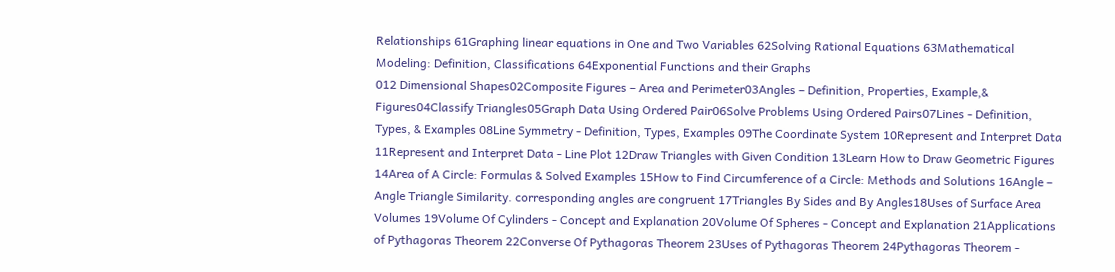Relationships 61Graphing linear equations in One and Two Variables 62Solving Rational Equations 63Mathematical Modeling: Definition, Classifications 64Exponential Functions and their Graphs
012 Dimensional Shapes02Composite Figures – Area and Perimeter03Angles – Definition, Properties, Example,& Figures04Classify Triangles05Graph Data Using Ordered Pair06Solve Problems Using Ordered Pairs07Lines - Definition, Types, & Examples 08Line Symmetry - Definition, Types, Examples 09The Coordinate System 10Represent and Interpret Data 11Represent and Interpret Data - Line Plot 12Draw Triangles with Given Condition 13Learn How to Draw Geometric Figures 14Area of A Circle: Formulas & Solved Examples 15How to Find Circumference of a Circle: Methods and Solutions 16Angle – Angle Triangle Similarity. corresponding angles are congruent 17Triangles By Sides and By Angles18Uses of Surface Area Volumes 19Volume Of Cylinders - Concept and Explanation 20Volume Of Spheres - Concept and Explanation 21Applications of Pythagoras Theorem 22Converse Of Pythagoras Theorem 23Uses of Pythagoras Theorem 24Pythagoras Theorem -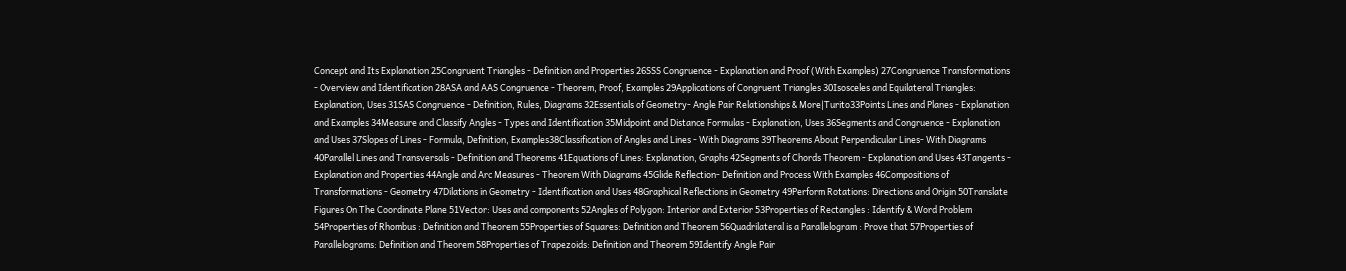Concept and Its Explanation 25Congruent Triangles - Definition and Properties 26SSS Congruence - Explanation and Proof (With Examples) 27Congruence Transformations - Overview and Identification 28ASA and AAS Congruence - Theorem, Proof, Examples 29Applications of Congruent Triangles 30Isosceles and Equilateral Triangles: Explanation, Uses 31SAS Congruence - Definition, Rules, Diagrams 32Essentials of Geometry- Angle Pair Relationships & More|Turito33Points Lines and Planes - Explanation and Examples 34Measure and Classify Angles - Types and Identification 35Midpoint and Distance Formulas - Explanation, Uses 36Segments and Congruence - Explanation and Uses 37Slopes of Lines - Formula, Definition, Examples38Classification of Angles and Lines - With Diagrams 39Theorems About Perpendicular Lines- With Diagrams 40Parallel Lines and Transversals - Definition and Theorems 41Equations of Lines: Explanation, Graphs 42Segments of Chords Theorem - Explanation and Uses 43Tangents - Explanation and Properties 44Angle and Arc Measures - Theorem With Diagrams 45Glide Reflection- Definition and Process With Examples 46Compositions of Transformations - Geometry 47Dilations in Geometry - Identification and Uses 48Graphical Reflections in Geometry 49Perform Rotations: Directions and Origin 50Translate Figures On The Coordinate Plane 51Vector: Uses and components 52Angles of Polygon: Interior and Exterior 53Properties of Rectangles : Identify & Word Problem 54Properties of Rhombus : Definition and Theorem 55Properties of Squares: Definition and Theorem 56Quadrilateral is a Parallelogram : Prove that 57Properties of Parallelograms: Definition and Theorem 58Properties of Trapezoids: Definition and Theorem 59Identify Angle Pair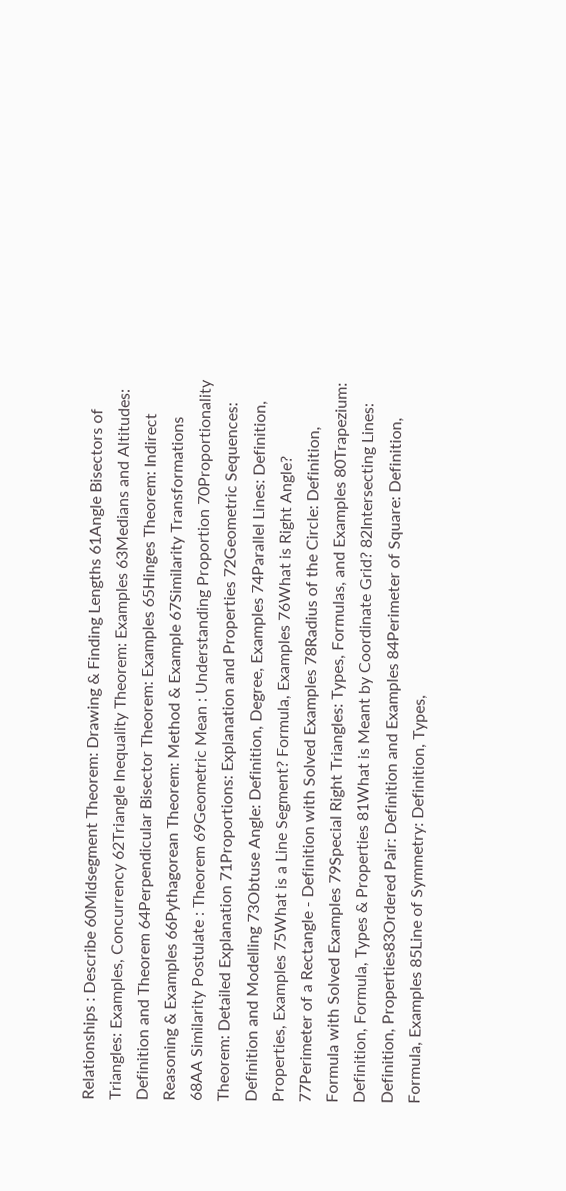Relationships : Describe 60Midsegment Theorem: Drawing & Finding Lengths 61Angle Bisectors of Triangles: Examples, Concurrency 62Triangle Inequality Theorem: Examples 63Medians and Altitudes: Definition and Theorem 64Perpendicular Bisector Theorem: Examples 65Hinges Theorem: Indirect Reasoning & Examples 66Pythagorean Theorem: Method & Example 67Similarity Transformations 68AA Similarity Postulate : Theorem 69Geometric Mean : Understanding Proportion 70Proportionality Theorem: Detailed Explanation 71Proportions: Explanation and Properties 72Geometric Sequences: Definition and Modelling 73Obtuse Angle: Definition, Degree, Examples 74Parallel Lines: Definition, Properties, Examples 75What is a Line Segment? Formula, Examples 76What is Right Angle? 77Perimeter of a Rectangle - Definition with Solved Examples 78Radius of the Circle: Definition, Formula with Solved Examples 79Special Right Triangles: Types, Formulas, and Examples 80Trapezium: Definition, Formula, Types & Properties 81What is Meant by Coordinate Grid? 82Intersecting Lines: Definition, Properties83Ordered Pair: Definition and Examples 84Perimeter of Square: Definition, Formula, Examples 85Line of Symmetry: Definition, Types,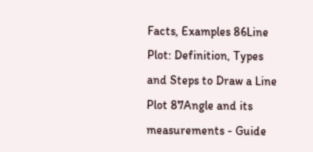Facts, Examples 86Line Plot: Definition, Types and Steps to Draw a Line Plot 87Angle and its measurements - Guide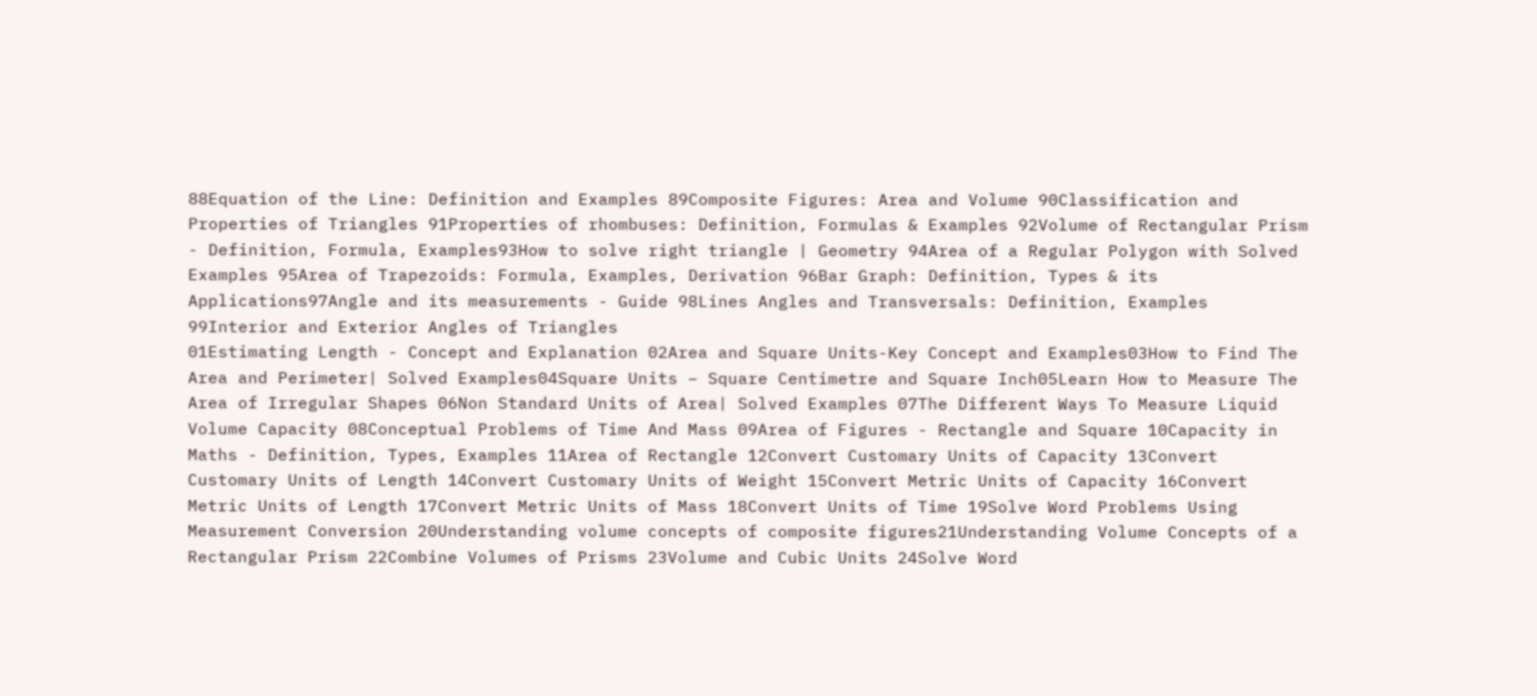88Equation of the Line: Definition and Examples 89Composite Figures: Area and Volume 90Classification and Properties of Triangles 91Properties of rhombuses: Definition, Formulas & Examples 92Volume of Rectangular Prism - Definition, Formula, Examples93How to solve right triangle | Geometry 94Area of a Regular Polygon with Solved Examples 95Area of Trapezoids: Formula, Examples, Derivation 96Bar Graph: Definition, Types & its Applications97Angle and its measurements - Guide 98Lines Angles and Transversals: Definition, Examples 99Interior and Exterior Angles of Triangles
01Estimating Length - Concept and Explanation 02Area and Square Units-Key Concept and Examples03How to Find The Area and Perimeter| Solved Examples04Square Units – Square Centimetre and Square Inch05Learn How to Measure The Area of Irregular Shapes 06Non Standard Units of Area| Solved Examples 07The Different Ways To Measure Liquid Volume Capacity 08Conceptual Problems of Time And Mass 09Area of Figures - Rectangle and Square 10Capacity in Maths - Definition, Types, Examples 11Area of Rectangle 12Convert Customary Units of Capacity 13Convert Customary Units of Length 14Convert Customary Units of Weight 15Convert Metric Units of Capacity 16Convert Metric Units of Length 17Convert Metric Units of Mass 18Convert Units of Time 19Solve Word Problems Using Measurement Conversion 20Understanding volume concepts of composite figures21Understanding Volume Concepts of a Rectangular Prism 22Combine Volumes of Prisms 23Volume and Cubic Units 24Solve Word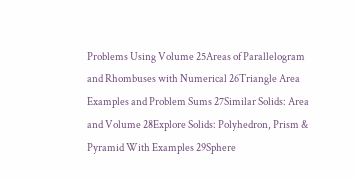Problems Using Volume 25Areas of Parallelogram and Rhombuses with Numerical 26Triangle Area Examples and Problem Sums 27Similar Solids: Area and Volume 28Explore Solids: Polyhedron, Prism & Pyramid With Examples 29Sphere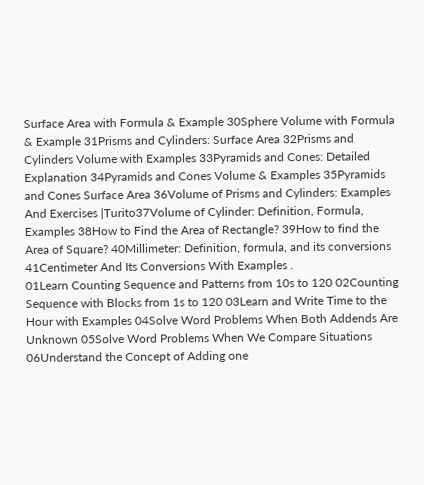Surface Area with Formula & Example 30Sphere Volume with Formula & Example 31Prisms and Cylinders: Surface Area 32Prisms and Cylinders Volume with Examples 33Pyramids and Cones: Detailed Explanation 34Pyramids and Cones Volume & Examples 35Pyramids and Cones Surface Area 36Volume of Prisms and Cylinders: Examples And Exercises |Turito37Volume of Cylinder: Definition, Formula, Examples 38How to Find the Area of Rectangle? 39How to find the Area of Square? 40Millimeter: Definition, formula, and its conversions 41Centimeter And Its Conversions With Examples .
01Learn Counting Sequence and Patterns from 10s to 120 02Counting Sequence with Blocks from 1s to 120 03Learn and Write Time to the Hour with Examples 04Solve Word Problems When Both Addends Are Unknown 05Solve Word Problems When We Compare Situations 06Understand the Concept of Adding one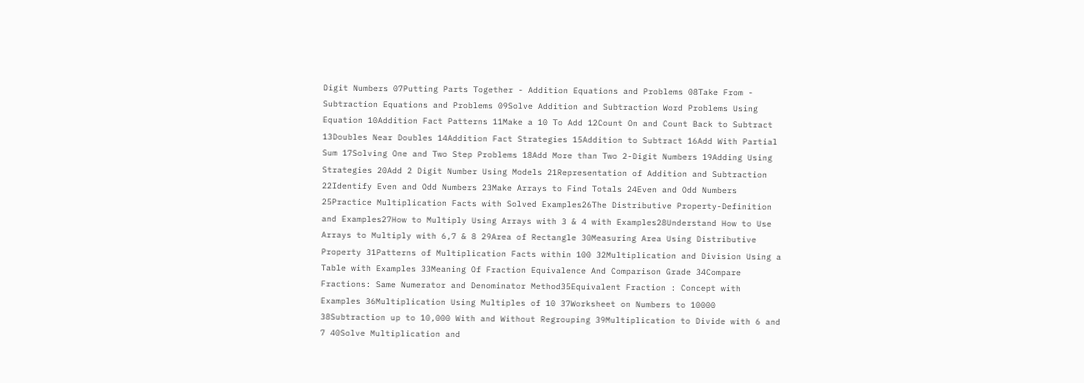Digit Numbers 07Putting Parts Together - Addition Equations and Problems 08Take From - Subtraction Equations and Problems 09Solve Addition and Subtraction Word Problems Using Equation 10Addition Fact Patterns 11Make a 10 To Add 12Count On and Count Back to Subtract 13Doubles Near Doubles 14Addition Fact Strategies 15Addition to Subtract 16Add With Partial Sum 17Solving One and Two Step Problems 18Add More than Two 2-Digit Numbers 19Adding Using Strategies 20Add 2 Digit Number Using Models 21Representation of Addition and Subtraction 22Identify Even and Odd Numbers 23Make Arrays to Find Totals 24Even and Odd Numbers 25Practice Multiplication Facts with Solved Examples26The Distributive Property-Definition and Examples27How to Multiply Using Arrays with 3 & 4 with Examples28Understand How to Use Arrays to Multiply with 6,7 & 8 29Area of Rectangle 30Measuring Area Using Distributive Property 31Patterns of Multiplication Facts within 100 32Multiplication and Division Using a Table with Examples 33Meaning Of Fraction Equivalence And Comparison Grade 34Compare Fractions: Same Numerator and Denominator Method35Equivalent Fraction : Concept with Examples 36Multiplication Using Multiples of 10 37Worksheet on Numbers to 10000 38Subtraction up to 10,000 With and Without Regrouping 39Multiplication to Divide with 6 and 7 40Solve Multiplication and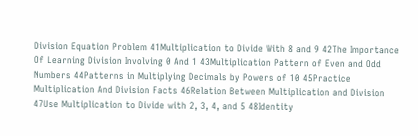Division Equation Problem 41Multiplication to Divide With 8 and 9 42The Importance Of Learning Division Involving 0 And 1 43Multiplication Pattern of Even and Odd Numbers 44Patterns in Multiplying Decimals by Powers of 10 45Practice Multiplication And Division Facts 46Relation Between Multiplication and Division 47Use Multiplication to Divide with 2, 3, 4, and 5 48Identity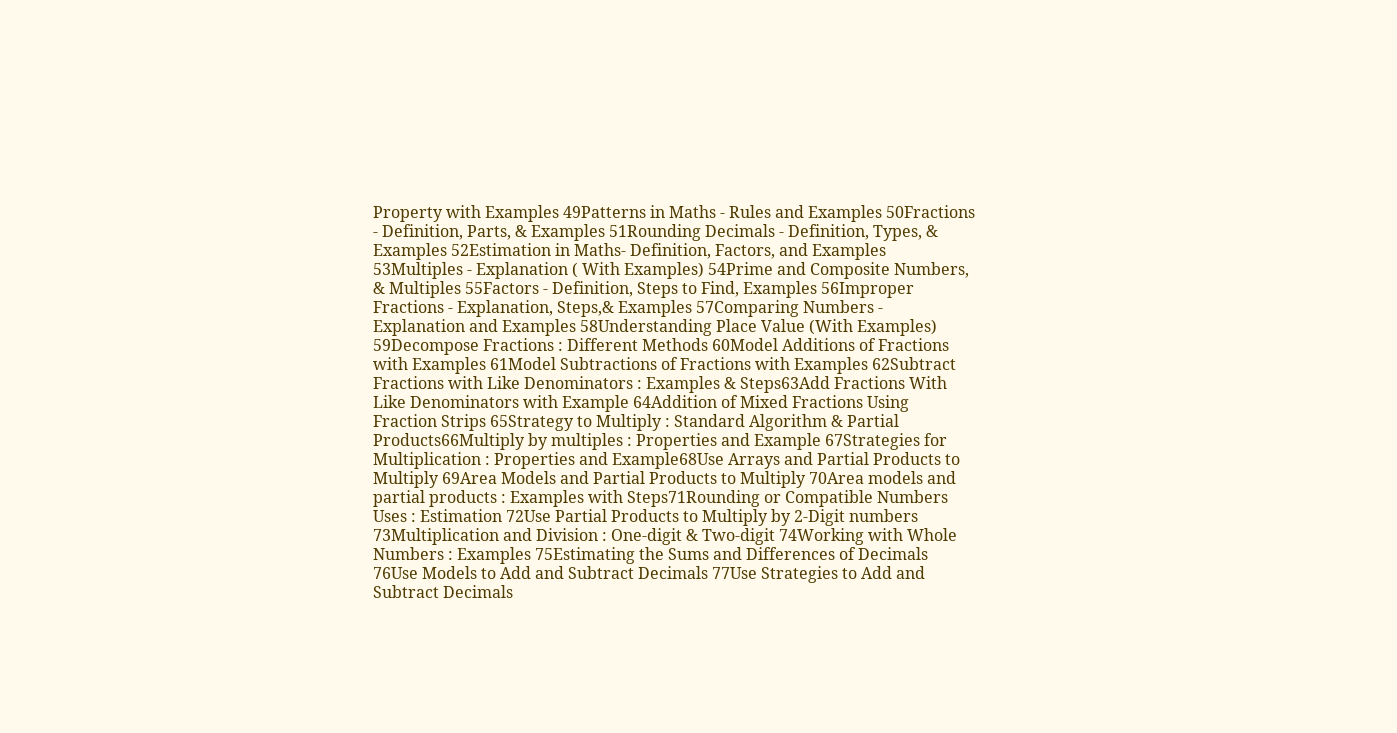Property with Examples 49Patterns in Maths - Rules and Examples 50Fractions - Definition, Parts, & Examples 51Rounding Decimals - Definition, Types, & Examples 52Estimation in Maths- Definition, Factors, and Examples 53Multiples - Explanation ( With Examples) 54Prime and Composite Numbers, & Multiples 55Factors - Definition, Steps to Find, Examples 56Improper Fractions - Explanation, Steps,& Examples 57Comparing Numbers - Explanation and Examples 58Understanding Place Value (With Examples) 59Decompose Fractions : Different Methods 60Model Additions of Fractions with Examples 61Model Subtractions of Fractions with Examples 62Subtract Fractions with Like Denominators : Examples & Steps63Add Fractions With Like Denominators with Example 64Addition of Mixed Fractions Using Fraction Strips 65Strategy to Multiply : Standard Algorithm & Partial Products66Multiply by multiples : Properties and Example 67Strategies for Multiplication : Properties and Example68Use Arrays and Partial Products to Multiply 69Area Models and Partial Products to Multiply 70Area models and partial products : Examples with Steps71Rounding or Compatible Numbers Uses : Estimation 72Use Partial Products to Multiply by 2-Digit numbers 73Multiplication and Division : One-digit & Two-digit 74Working with Whole Numbers : Examples 75Estimating the Sums and Differences of Decimals 76Use Models to Add and Subtract Decimals 77Use Strategies to Add and Subtract Decimals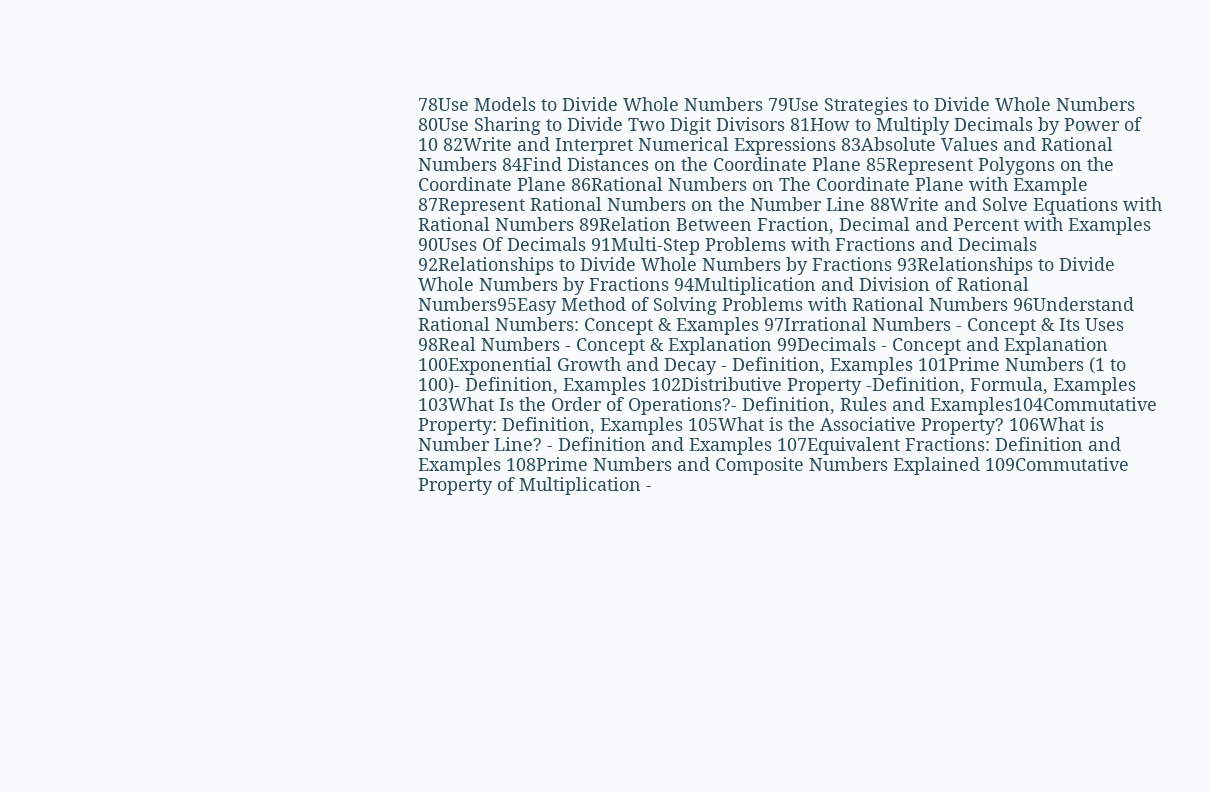78Use Models to Divide Whole Numbers 79Use Strategies to Divide Whole Numbers 80Use Sharing to Divide Two Digit Divisors 81How to Multiply Decimals by Power of 10 82Write and Interpret Numerical Expressions 83Absolute Values and Rational Numbers 84Find Distances on the Coordinate Plane 85Represent Polygons on the Coordinate Plane 86Rational Numbers on The Coordinate Plane with Example 87Represent Rational Numbers on the Number Line 88Write and Solve Equations with Rational Numbers 89Relation Between Fraction, Decimal and Percent with Examples 90Uses Of Decimals 91Multi-Step Problems with Fractions and Decimals 92Relationships to Divide Whole Numbers by Fractions 93Relationships to Divide Whole Numbers by Fractions 94Multiplication and Division of Rational Numbers95Easy Method of Solving Problems with Rational Numbers 96Understand Rational Numbers: Concept & Examples 97Irrational Numbers - Concept & Its Uses 98Real Numbers - Concept & Explanation 99Decimals - Concept and Explanation 100Exponential Growth and Decay - Definition, Examples 101Prime Numbers (1 to 100)- Definition, Examples 102Distributive Property -Definition, Formula, Examples 103What Is the Order of Operations?- Definition, Rules and Examples104Commutative Property: Definition, Examples 105What is the Associative Property? 106What is Number Line? - Definition and Examples 107Equivalent Fractions: Definition and Examples 108Prime Numbers and Composite Numbers Explained 109Commutative Property of Multiplication -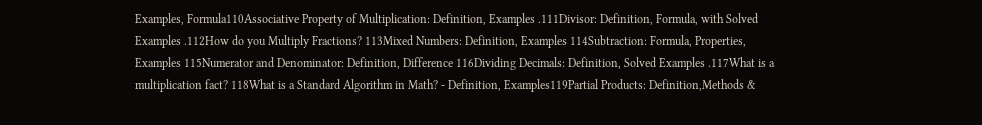Examples, Formula110Associative Property of Multiplication: Definition, Examples .111Divisor: Definition, Formula, with Solved Examples .112How do you Multiply Fractions? 113Mixed Numbers: Definition, Examples 114Subtraction: Formula, Properties, Examples 115Numerator and Denominator: Definition, Difference 116Dividing Decimals: Definition, Solved Examples .117What is a multiplication fact? 118What is a Standard Algorithm in Math? - Definition, Examples119Partial Products: Definition,Methods &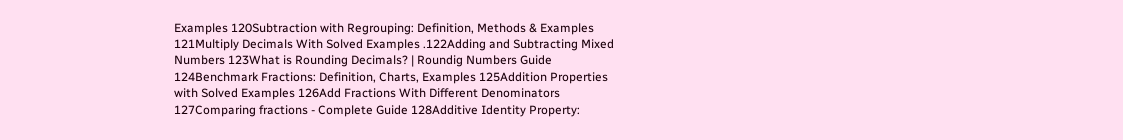Examples 120Subtraction with Regrouping: Definition, Methods & Examples 121Multiply Decimals With Solved Examples .122Adding and Subtracting Mixed Numbers 123What is Rounding Decimals? | Roundig Numbers Guide 124Benchmark Fractions: Definition, Charts, Examples 125Addition Properties with Solved Examples 126Add Fractions With Different Denominators 127Comparing fractions - Complete Guide 128Additive Identity Property: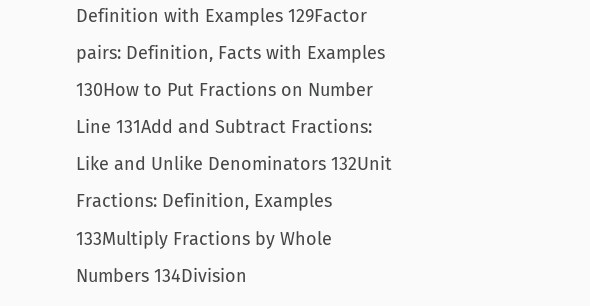Definition with Examples 129Factor pairs: Definition, Facts with Examples 130How to Put Fractions on Number Line 131Add and Subtract Fractions: Like and Unlike Denominators 132Unit Fractions: Definition, Examples 133Multiply Fractions by Whole Numbers 134Division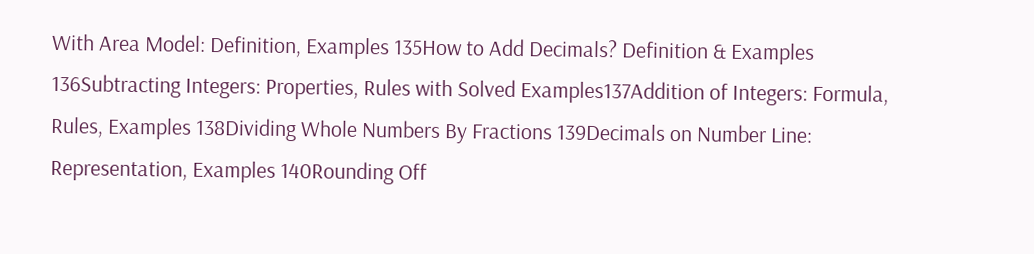With Area Model: Definition, Examples 135How to Add Decimals? Definition & Examples 136Subtracting Integers: Properties, Rules with Solved Examples137Addition of Integers: Formula, Rules, Examples 138Dividing Whole Numbers By Fractions 139Decimals on Number Line: Representation, Examples 140Rounding Off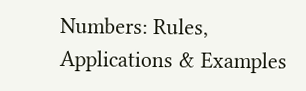Numbers: Rules, Applications & Examples